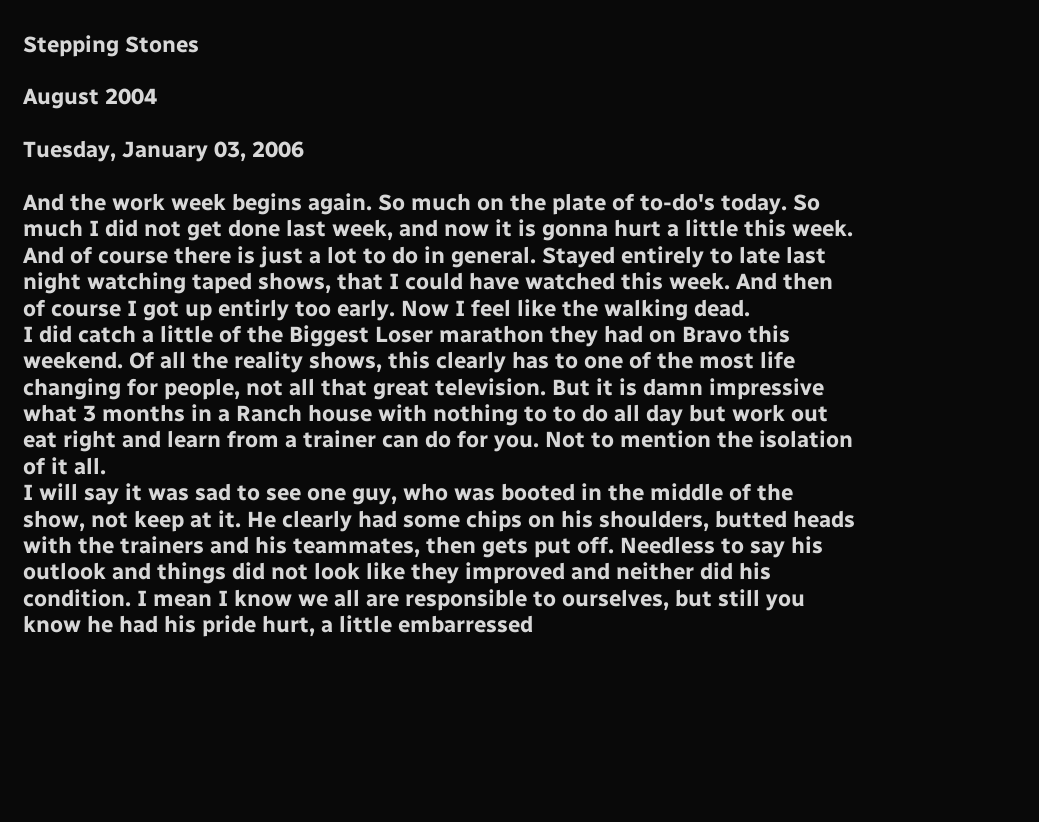Stepping Stones

August 2004

Tuesday, January 03, 2006

And the work week begins again. So much on the plate of to-do's today. So much I did not get done last week, and now it is gonna hurt a little this week. And of course there is just a lot to do in general. Stayed entirely to late last night watching taped shows, that I could have watched this week. And then of course I got up entirly too early. Now I feel like the walking dead.
I did catch a little of the Biggest Loser marathon they had on Bravo this weekend. Of all the reality shows, this clearly has to one of the most life changing for people, not all that great television. But it is damn impressive what 3 months in a Ranch house with nothing to to do all day but work out eat right and learn from a trainer can do for you. Not to mention the isolation of it all.
I will say it was sad to see one guy, who was booted in the middle of the show, not keep at it. He clearly had some chips on his shoulders, butted heads with the trainers and his teammates, then gets put off. Needless to say his outlook and things did not look like they improved and neither did his condition. I mean I know we all are responsible to ourselves, but still you know he had his pride hurt, a little embarressed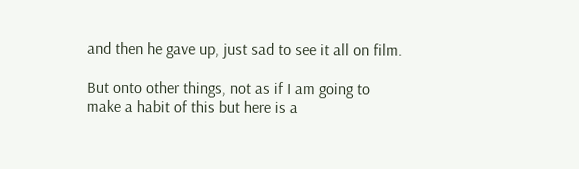and then he gave up, just sad to see it all on film.

But onto other things, not as if I am going to make a habit of this but here is a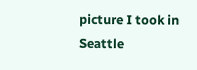picture I took in Seattle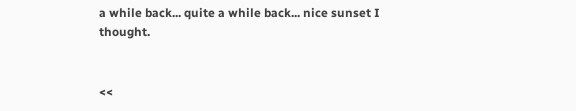a while back... quite a while back... nice sunset I thought.


<<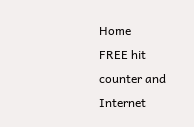Home
FREE hit counter and Internet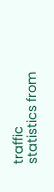traffic statistics from